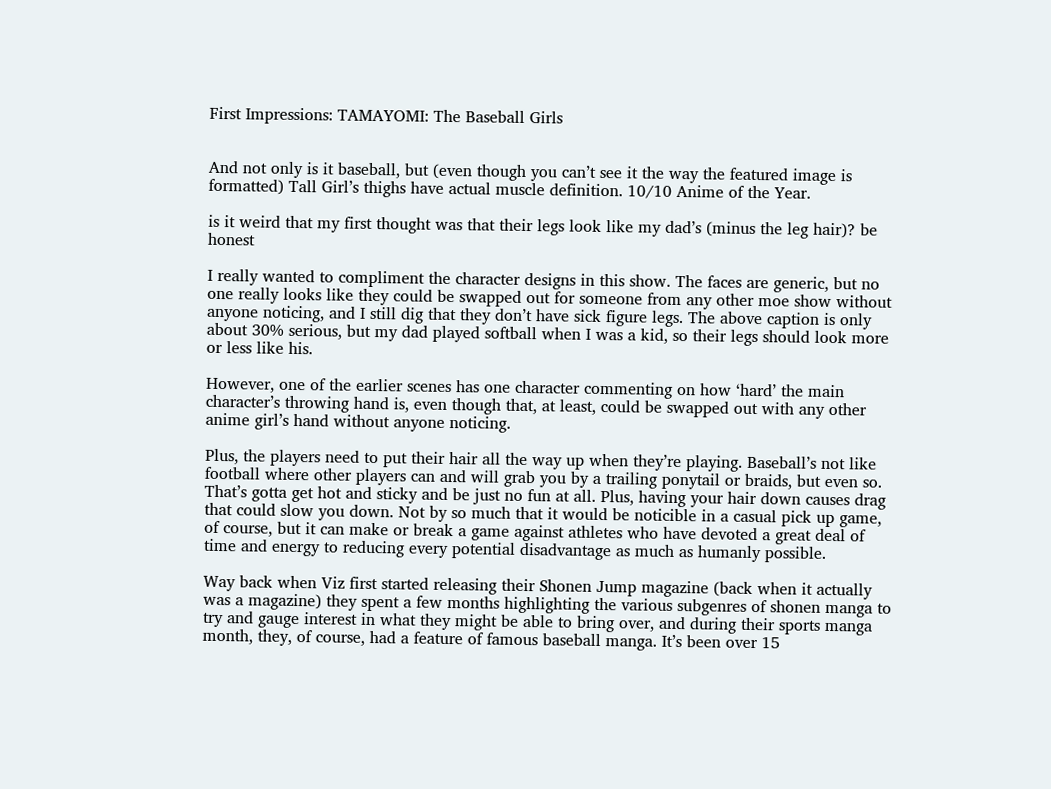First Impressions: TAMAYOMI: The Baseball Girls


And not only is it baseball, but (even though you can’t see it the way the featured image is formatted) Tall Girl’s thighs have actual muscle definition. 10/10 Anime of the Year.

is it weird that my first thought was that their legs look like my dad’s (minus the leg hair)? be honest

I really wanted to compliment the character designs in this show. The faces are generic, but no one really looks like they could be swapped out for someone from any other moe show without anyone noticing, and I still dig that they don’t have sick figure legs. The above caption is only about 30% serious, but my dad played softball when I was a kid, so their legs should look more or less like his.

However, one of the earlier scenes has one character commenting on how ‘hard’ the main character’s throwing hand is, even though that, at least, could be swapped out with any other anime girl’s hand without anyone noticing.

Plus, the players need to put their hair all the way up when they’re playing. Baseball’s not like football where other players can and will grab you by a trailing ponytail or braids, but even so. That’s gotta get hot and sticky and be just no fun at all. Plus, having your hair down causes drag that could slow you down. Not by so much that it would be noticible in a casual pick up game, of course, but it can make or break a game against athletes who have devoted a great deal of time and energy to reducing every potential disadvantage as much as humanly possible.

Way back when Viz first started releasing their Shonen Jump magazine (back when it actually was a magazine) they spent a few months highlighting the various subgenres of shonen manga to try and gauge interest in what they might be able to bring over, and during their sports manga month, they, of course, had a feature of famous baseball manga. It’s been over 15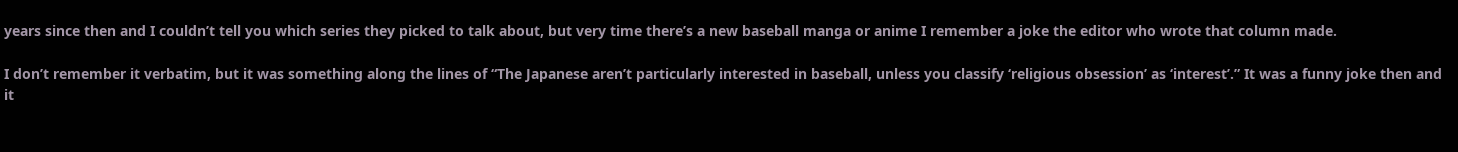years since then and I couldn’t tell you which series they picked to talk about, but very time there’s a new baseball manga or anime I remember a joke the editor who wrote that column made.

I don’t remember it verbatim, but it was something along the lines of “The Japanese aren’t particularly interested in baseball, unless you classify ‘religious obsession’ as ‘interest’.” It was a funny joke then and it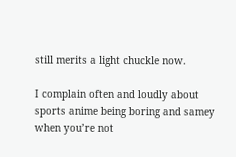still merits a light chuckle now.

I complain often and loudly about sports anime being boring and samey when you’re not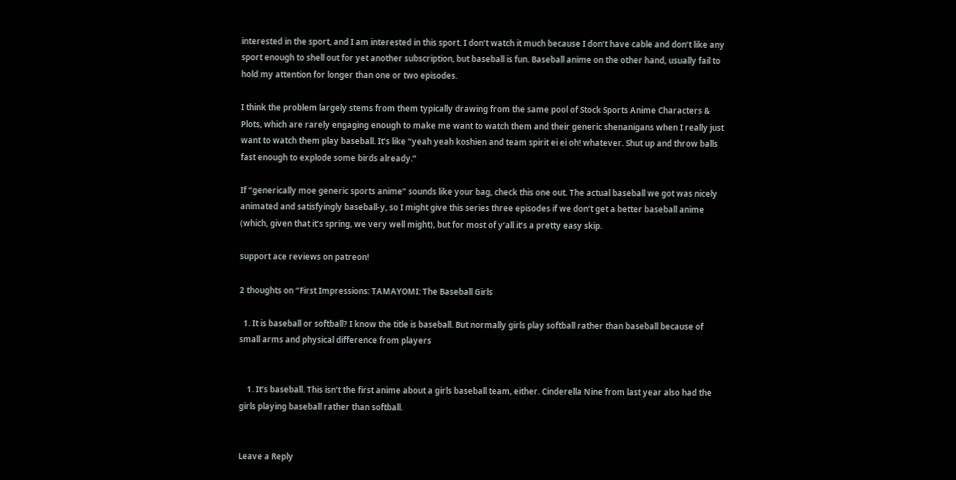interested in the sport, and I am interested in this sport. I don’t watch it much because I don’t have cable and don’t like any sport enough to shell out for yet another subscription, but baseball is fun. Baseball anime on the other hand, usually fail to hold my attention for longer than one or two episodes.

I think the problem largely stems from them typically drawing from the same pool of Stock Sports Anime Characters & Plots, which are rarely engaging enough to make me want to watch them and their generic shenanigans when I really just want to watch them play baseball. It’s like “yeah yeah koshien and team spirit ei ei oh! whatever. Shut up and throw balls fast enough to explode some birds already.”

If “generically moe generic sports anime” sounds like your bag, check this one out. The actual baseball we got was nicely animated and satisfyingly baseball-y, so I might give this series three episodes if we don’t get a better baseball anime (which, given that it’s spring, we very well might), but for most of y’all it’s a pretty easy skip.

support ace reviews on patreon!

2 thoughts on “First Impressions: TAMAYOMI: The Baseball Girls

  1. It is baseball or softball? I know the title is baseball. But normally girls play softball rather than baseball because of small arms and physical difference from players


    1. It’s baseball. This isn’t the first anime about a girls baseball team, either. Cinderella Nine from last year also had the girls playing baseball rather than softball.


Leave a Reply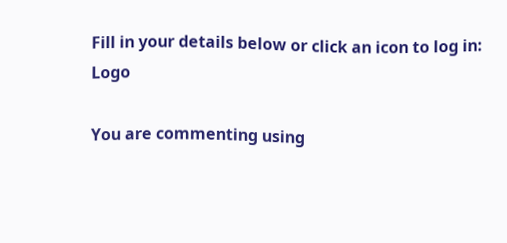Fill in your details below or click an icon to log in: Logo

You are commenting using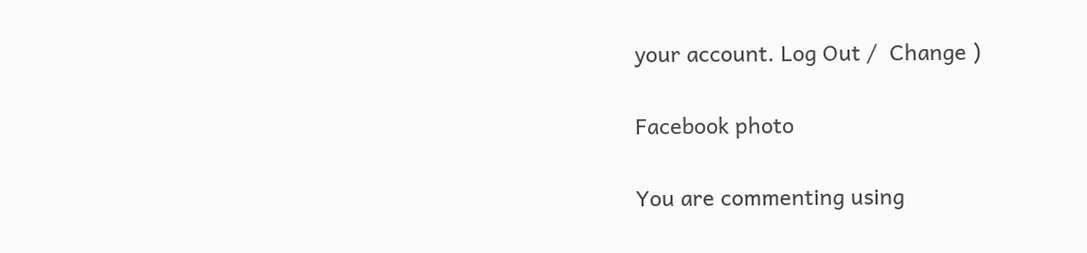your account. Log Out /  Change )

Facebook photo

You are commenting using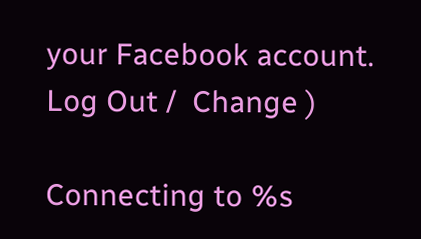your Facebook account. Log Out /  Change )

Connecting to %s